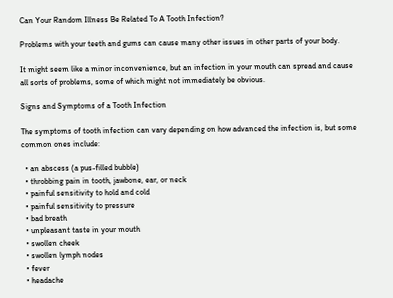Can Your Random Illness Be Related To A Tooth Infection?

Problems with your teeth and gums can cause many other issues in other parts of your body.

It might seem like a minor inconvenience, but an infection in your mouth can spread and cause all sorts of problems, some of which might not immediately be obvious.

Signs and Symptoms of a Tooth Infection

The symptoms of tooth infection can vary depending on how advanced the infection is, but some common ones include:

  • an abscess (a pus-filled bubble)
  • throbbing pain in tooth, jawbone, ear, or neck
  • painful sensitivity to hold and cold
  • painful sensitivity to pressure
  • bad breath
  • unpleasant taste in your mouth
  • swollen cheek
  • swollen lymph nodes
  • fever
  • headache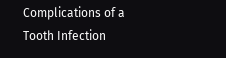Complications of a Tooth Infection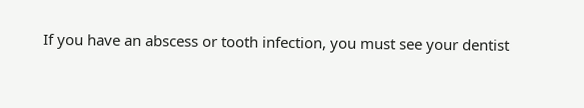If you have an abscess or tooth infection, you must see your dentist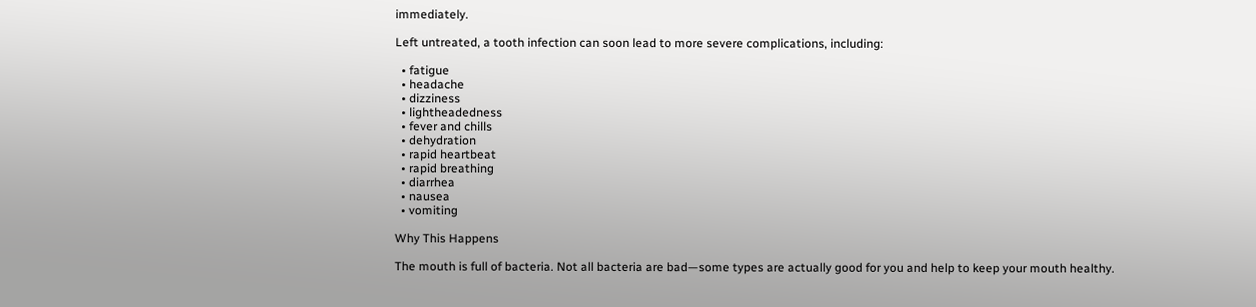immediately.

Left untreated, a tooth infection can soon lead to more severe complications, including:

  • fatigue
  • headache
  • dizziness
  • lightheadedness
  • fever and chills
  • dehydration
  • rapid heartbeat
  • rapid breathing
  • diarrhea
  • nausea
  • vomiting

Why This Happens

The mouth is full of bacteria. Not all bacteria are bad—some types are actually good for you and help to keep your mouth healthy.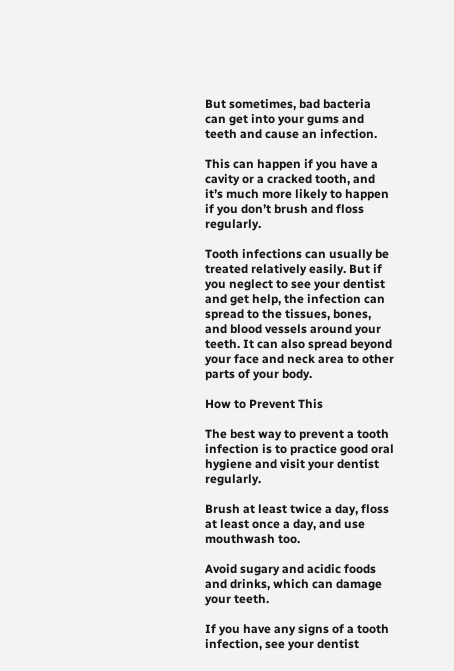But sometimes, bad bacteria can get into your gums and teeth and cause an infection.

This can happen if you have a cavity or a cracked tooth, and it’s much more likely to happen if you don’t brush and floss regularly.

Tooth infections can usually be treated relatively easily. But if you neglect to see your dentist and get help, the infection can spread to the tissues, bones, and blood vessels around your teeth. It can also spread beyond your face and neck area to other parts of your body.

How to Prevent This

The best way to prevent a tooth infection is to practice good oral hygiene and visit your dentist regularly.

Brush at least twice a day, floss at least once a day, and use mouthwash too.

Avoid sugary and acidic foods and drinks, which can damage your teeth.

If you have any signs of a tooth infection, see your dentist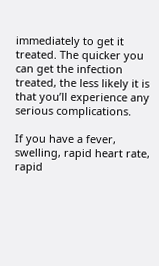immediately to get it treated. The quicker you can get the infection treated, the less likely it is that you’ll experience any serious complications.

If you have a fever, swelling, rapid heart rate, rapid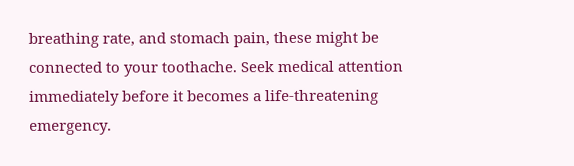breathing rate, and stomach pain, these might be connected to your toothache. Seek medical attention immediately before it becomes a life-threatening emergency.